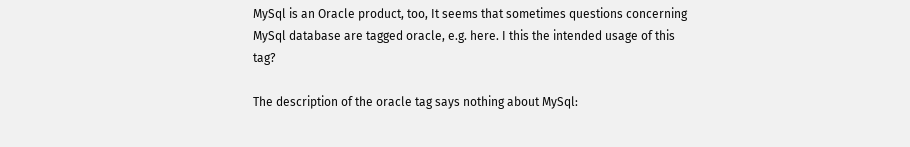MySql is an Oracle product, too, It seems that sometimes questions concerning MySql database are tagged oracle, e.g. here. I this the intended usage of this tag?

The description of the oracle tag says nothing about MySql: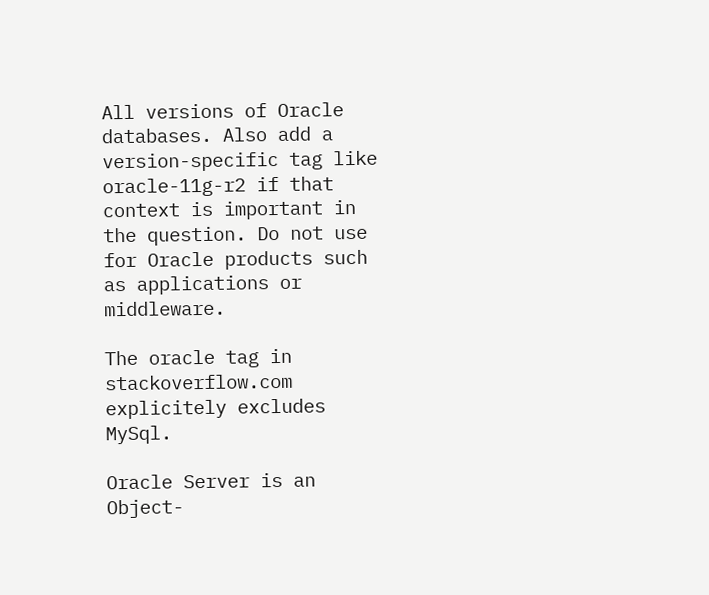All versions of Oracle databases. Also add a version-specific tag like oracle-11g-r2 if that context is important in the question. Do not use for Oracle products such as applications or middleware.

The oracle tag in stackoverflow.com explicitely excludes MySql.

Oracle Server is an Object-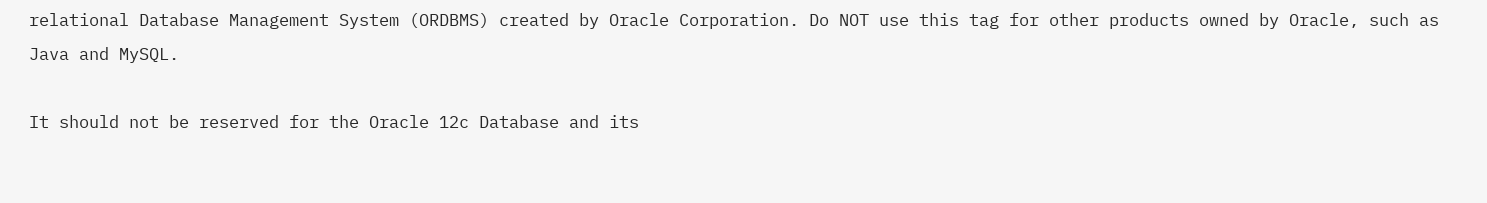relational Database Management System (ORDBMS) created by Oracle Corporation. Do NOT use this tag for other products owned by Oracle, such as Java and MySQL.

It should not be reserved for the Oracle 12c Database and its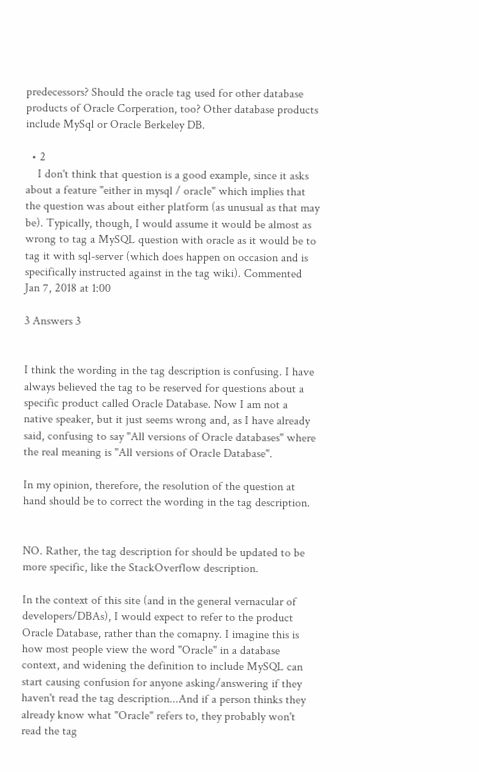predecessors? Should the oracle tag used for other database products of Oracle Corperation, too? Other database products include MySql or Oracle Berkeley DB.

  • 2
    I don't think that question is a good example, since it asks about a feature "either in mysql / oracle" which implies that the question was about either platform (as unusual as that may be). Typically, though, I would assume it would be almost as wrong to tag a MySQL question with oracle as it would be to tag it with sql-server (which does happen on occasion and is specifically instructed against in the tag wiki). Commented Jan 7, 2018 at 1:00

3 Answers 3


I think the wording in the tag description is confusing. I have always believed the tag to be reserved for questions about a specific product called Oracle Database. Now I am not a native speaker, but it just seems wrong and, as I have already said, confusing to say "All versions of Oracle databases" where the real meaning is "All versions of Oracle Database".

In my opinion, therefore, the resolution of the question at hand should be to correct the wording in the tag description.


NO. Rather, the tag description for should be updated to be more specific, like the StackOverflow description.

In the context of this site (and in the general vernacular of developers/DBAs), I would expect to refer to the product Oracle Database, rather than the comapny. I imagine this is how most people view the word "Oracle" in a database context, and widening the definition to include MySQL can start causing confusion for anyone asking/answering if they haven't read the tag description...And if a person thinks they already know what "Oracle" refers to, they probably won't read the tag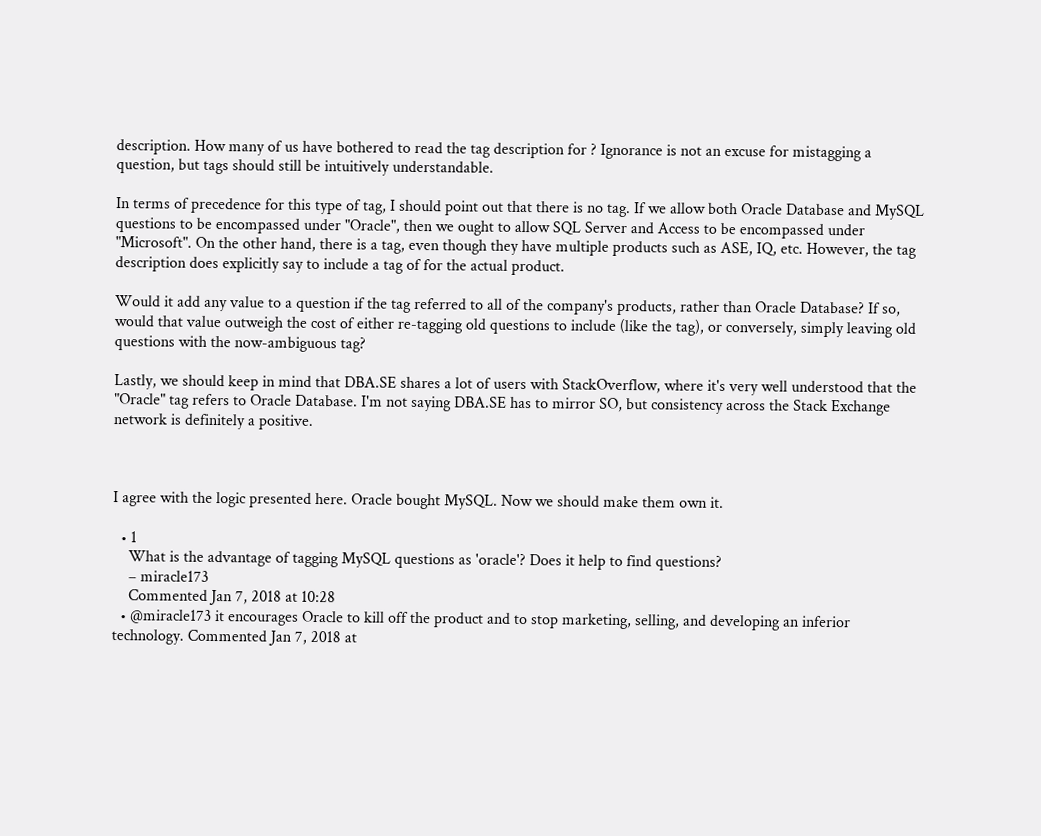description. How many of us have bothered to read the tag description for ? Ignorance is not an excuse for mistagging a question, but tags should still be intuitively understandable.

In terms of precedence for this type of tag, I should point out that there is no tag. If we allow both Oracle Database and MySQL questions to be encompassed under "Oracle", then we ought to allow SQL Server and Access to be encompassed under "Microsoft". On the other hand, there is a tag, even though they have multiple products such as ASE, IQ, etc. However, the tag description does explicitly say to include a tag of for the actual product.

Would it add any value to a question if the tag referred to all of the company's products, rather than Oracle Database? If so, would that value outweigh the cost of either re-tagging old questions to include (like the tag), or conversely, simply leaving old questions with the now-ambiguous tag?

Lastly, we should keep in mind that DBA.SE shares a lot of users with StackOverflow, where it's very well understood that the "Oracle" tag refers to Oracle Database. I'm not saying DBA.SE has to mirror SO, but consistency across the Stack Exchange network is definitely a positive.



I agree with the logic presented here. Oracle bought MySQL. Now we should make them own it.

  • 1
    What is the advantage of tagging MySQL questions as 'oracle'? Does it help to find questions?
    – miracle173
    Commented Jan 7, 2018 at 10:28
  • @miracle173 it encourages Oracle to kill off the product and to stop marketing, selling, and developing an inferior technology. Commented Jan 7, 2018 at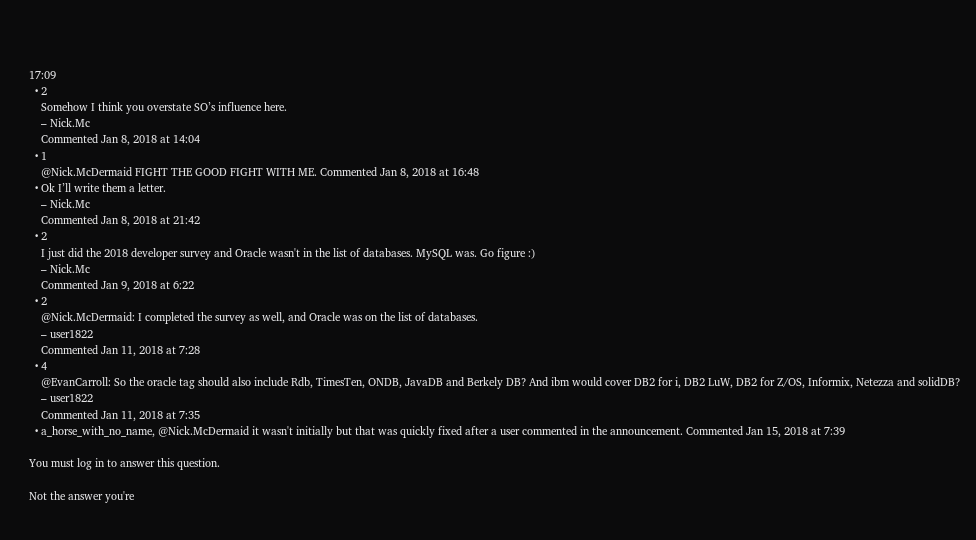17:09
  • 2
    Somehow I think you overstate SO’s influence here.
    – Nick.Mc
    Commented Jan 8, 2018 at 14:04
  • 1
    @Nick.McDermaid FIGHT THE GOOD FIGHT WITH ME. Commented Jan 8, 2018 at 16:48
  • Ok I’ll write them a letter.
    – Nick.Mc
    Commented Jan 8, 2018 at 21:42
  • 2
    I just did the 2018 developer survey and Oracle wasn't in the list of databases. MySQL was. Go figure :)
    – Nick.Mc
    Commented Jan 9, 2018 at 6:22
  • 2
    @Nick.McDermaid: I completed the survey as well, and Oracle was on the list of databases.
    – user1822
    Commented Jan 11, 2018 at 7:28
  • 4
    @EvanCarroll: So the oracle tag should also include Rdb, TimesTen, ONDB, JavaDB and Berkely DB? And ibm would cover DB2 for i, DB2 LuW, DB2 for Z/OS, Informix, Netezza and solidDB?
    – user1822
    Commented Jan 11, 2018 at 7:35
  • a_horse_with_no_name, @Nick.McDermaid it wasn't initially but that was quickly fixed after a user commented in the announcement. Commented Jan 15, 2018 at 7:39

You must log in to answer this question.

Not the answer you're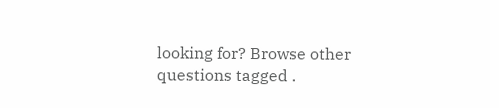looking for? Browse other questions tagged .